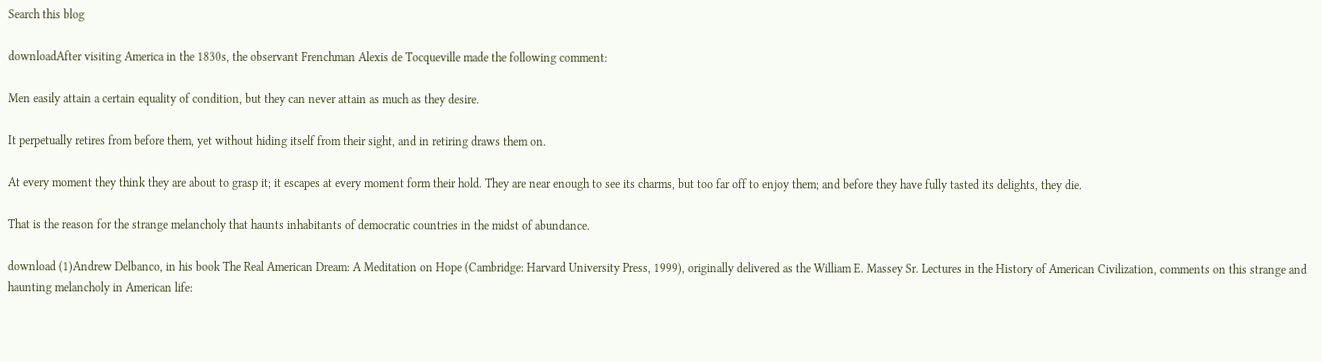Search this blog

downloadAfter visiting America in the 1830s, the observant Frenchman Alexis de Tocqueville made the following comment:

Men easily attain a certain equality of condition, but they can never attain as much as they desire.

It perpetually retires from before them, yet without hiding itself from their sight, and in retiring draws them on.

At every moment they think they are about to grasp it; it escapes at every moment form their hold. They are near enough to see its charms, but too far off to enjoy them; and before they have fully tasted its delights, they die.

That is the reason for the strange melancholy that haunts inhabitants of democratic countries in the midst of abundance.

download (1)Andrew Delbanco, in his book The Real American Dream: A Meditation on Hope (Cambridge: Harvard University Press, 1999), originally delivered as the William E. Massey Sr. Lectures in the History of American Civilization, comments on this strange and haunting melancholy in American life: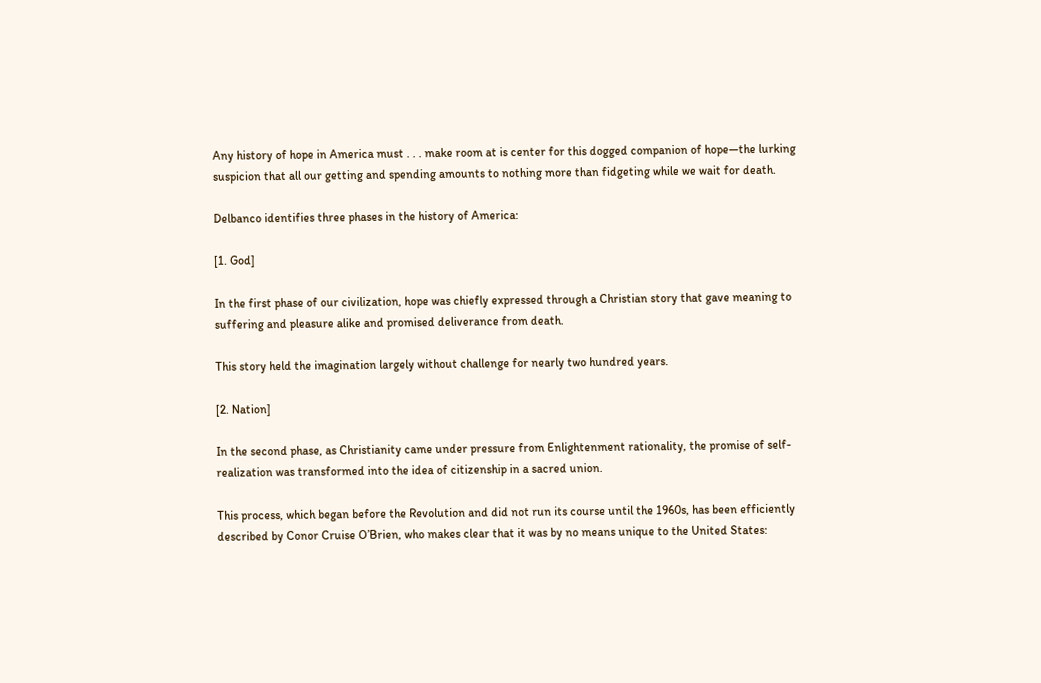Any history of hope in America must . . . make room at is center for this dogged companion of hope—the lurking suspicion that all our getting and spending amounts to nothing more than fidgeting while we wait for death.

Delbanco identifies three phases in the history of America:

[1. God]

In the first phase of our civilization, hope was chiefly expressed through a Christian story that gave meaning to suffering and pleasure alike and promised deliverance from death.

This story held the imagination largely without challenge for nearly two hundred years.

[2. Nation]

In the second phase, as Christianity came under pressure from Enlightenment rationality, the promise of self-realization was transformed into the idea of citizenship in a sacred union.

This process, which began before the Revolution and did not run its course until the 1960s, has been efficiently described by Conor Cruise O’Brien, who makes clear that it was by no means unique to the United States: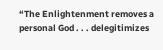“The Enlightenment removes a personal God . . . delegitimizes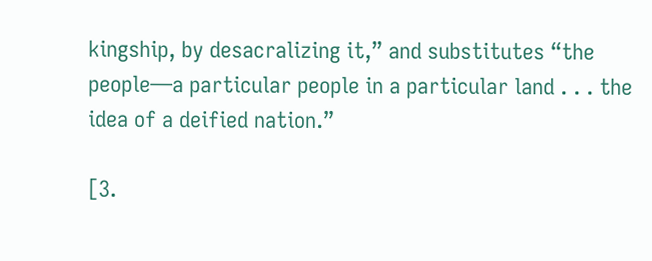kingship, by desacralizing it,” and substitutes “the people—a particular people in a particular land . . . the idea of a deified nation.”

[3.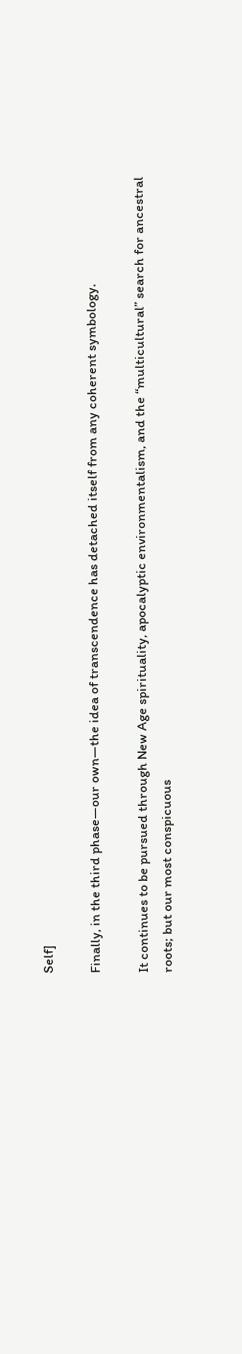Self]

Finally, in the third phase—our own—the idea of transcendence has detached itself from any coherent symbology.

It continues to be pursued through New Age spirituality, apocalyptic environmentalism, and the “multicultural” search for ancestral roots; but our most conspicuous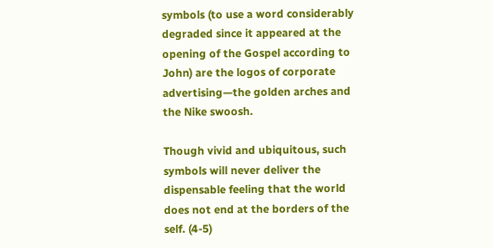symbols (to use a word considerably degraded since it appeared at the opening of the Gospel according to John) are the logos of corporate advertising—the golden arches and the Nike swoosh.

Though vivid and ubiquitous, such symbols will never deliver the dispensable feeling that the world does not end at the borders of the self. (4-5)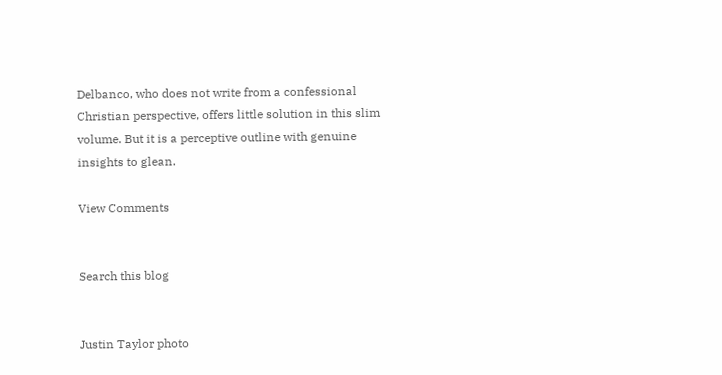Delbanco, who does not write from a confessional Christian perspective, offers little solution in this slim volume. But it is a perceptive outline with genuine insights to glean.

View Comments


Search this blog


Justin Taylor photo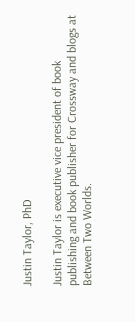Justin Taylor, PhD

Justin Taylor is executive vice president of book publishing and book publisher for Crossway and blogs at Between Two Worlds.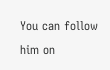You can follow him on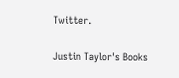Twitter.

Justin Taylor's Books